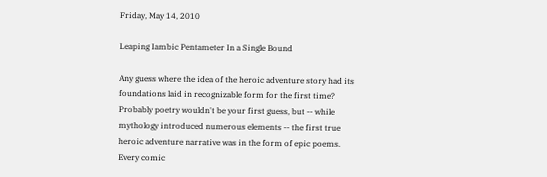Friday, May 14, 2010

Leaping Iambic Pentameter In a Single Bound

Any guess where the idea of the heroic adventure story had its foundations laid in recognizable form for the first time? Probably poetry wouldn't be your first guess, but -- while mythology introduced numerous elements -- the first true heroic adventure narrative was in the form of epic poems. Every comic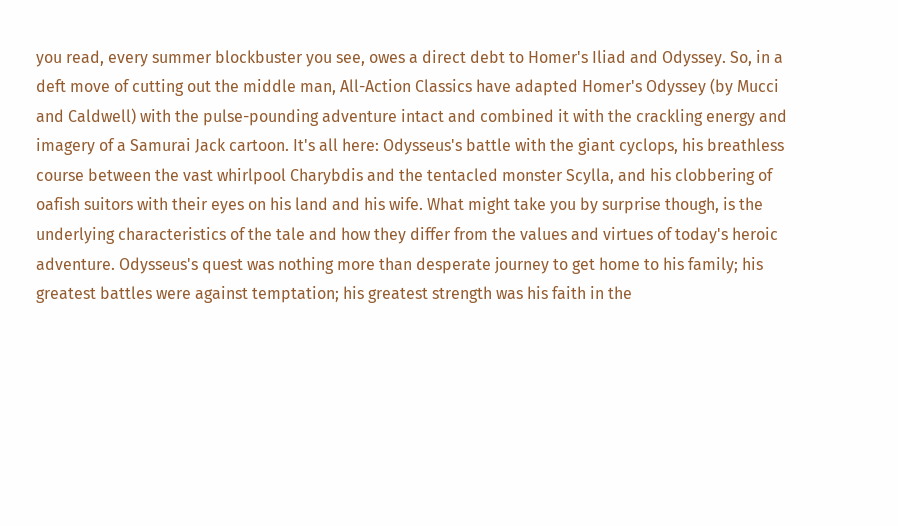you read, every summer blockbuster you see, owes a direct debt to Homer's Iliad and Odyssey. So, in a deft move of cutting out the middle man, All-Action Classics have adapted Homer's Odyssey (by Mucci and Caldwell) with the pulse-pounding adventure intact and combined it with the crackling energy and imagery of a Samurai Jack cartoon. It's all here: Odysseus's battle with the giant cyclops, his breathless course between the vast whirlpool Charybdis and the tentacled monster Scylla, and his clobbering of oafish suitors with their eyes on his land and his wife. What might take you by surprise though, is the underlying characteristics of the tale and how they differ from the values and virtues of today's heroic adventure. Odysseus's quest was nothing more than desperate journey to get home to his family; his greatest battles were against temptation; his greatest strength was his faith in the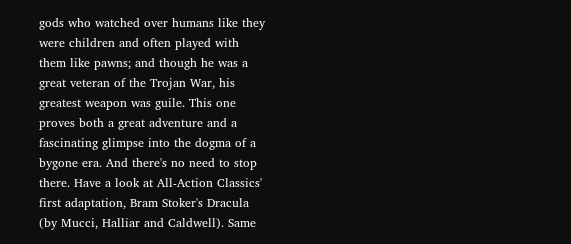gods who watched over humans like they were children and often played with them like pawns; and though he was a great veteran of the Trojan War, his greatest weapon was guile. This one proves both a great adventure and a fascinating glimpse into the dogma of a bygone era. And there's no need to stop there. Have a look at All-Action Classics' first adaptation, Bram Stoker's Dracula (by Mucci, Halliar and Caldwell). Same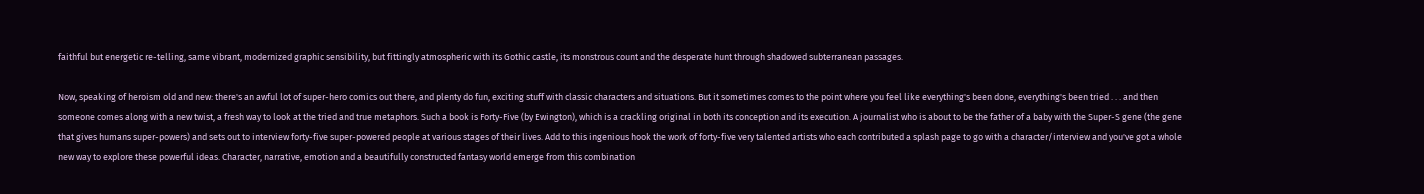faithful but energetic re-telling, same vibrant, modernized graphic sensibility, but fittingly atmospheric with its Gothic castle, its monstrous count and the desperate hunt through shadowed subterranean passages.

Now, speaking of heroism old and new: there's an awful lot of super-hero comics out there, and plenty do fun, exciting stuff with classic characters and situations. But it sometimes comes to the point where you feel like everything's been done, everything's been tried . . . and then someone comes along with a new twist, a fresh way to look at the tried and true metaphors. Such a book is Forty-Five (by Ewington), which is a crackling original in both its conception and its execution. A journalist who is about to be the father of a baby with the Super-S gene (the gene that gives humans super-powers) and sets out to interview forty-five super-powered people at various stages of their lives. Add to this ingenious hook the work of forty-five very talented artists who each contributed a splash page to go with a character/interview and you've got a whole new way to explore these powerful ideas. Character, narrative, emotion and a beautifully constructed fantasy world emerge from this combination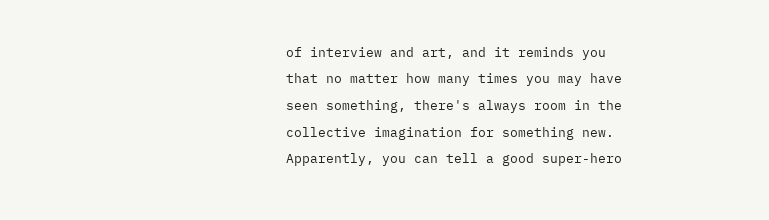of interview and art, and it reminds you that no matter how many times you may have seen something, there's always room in the collective imagination for something new. Apparently, you can tell a good super-hero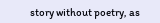story without poetry, as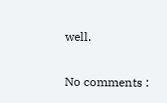well.

No comments :